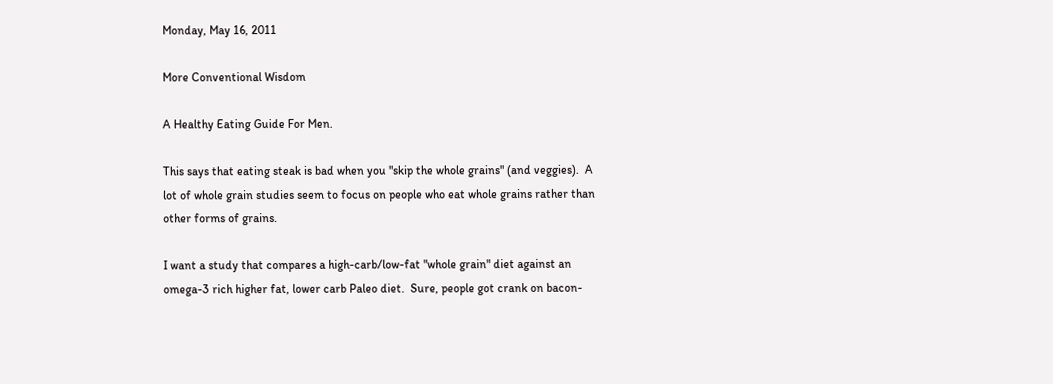Monday, May 16, 2011

More Conventional Wisdom

A Healthy Eating Guide For Men.

This says that eating steak is bad when you "skip the whole grains" (and veggies).  A lot of whole grain studies seem to focus on people who eat whole grains rather than other forms of grains.

I want a study that compares a high-carb/low-fat "whole grain" diet against an omega-3 rich higher fat, lower carb Paleo diet.  Sure, people got crank on bacon-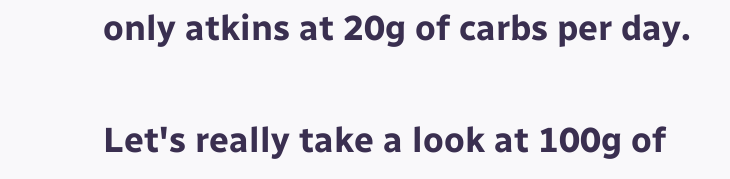only atkins at 20g of carbs per day.

Let's really take a look at 100g of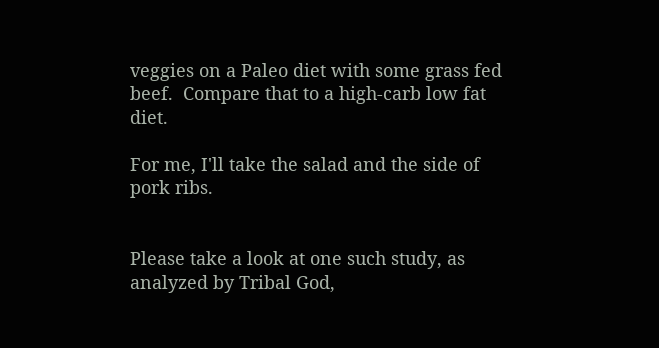veggies on a Paleo diet with some grass fed beef.  Compare that to a high-carb low fat diet.

For me, I'll take the salad and the side of pork ribs.


Please take a look at one such study, as analyzed by Tribal God,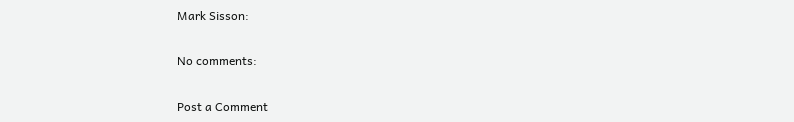Mark Sisson:

No comments:

Post a Comment